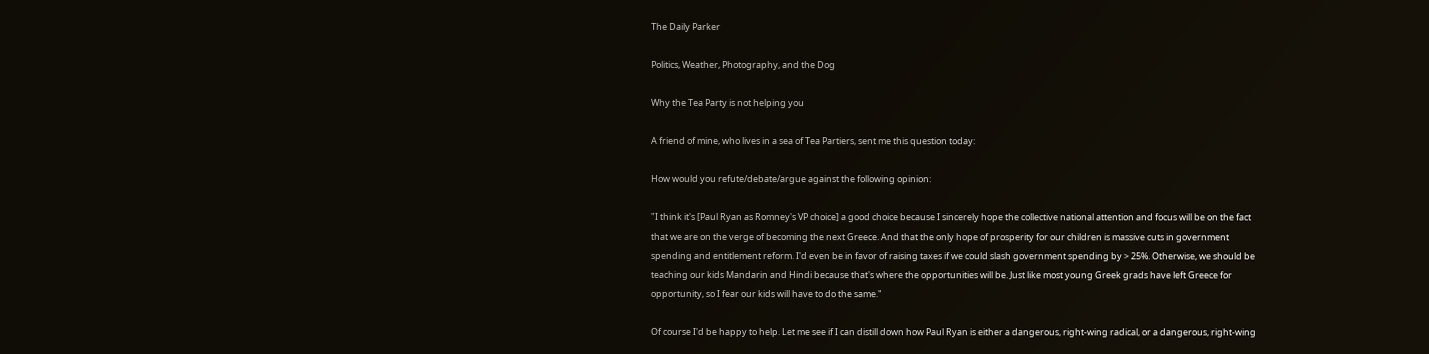The Daily Parker

Politics, Weather, Photography, and the Dog

Why the Tea Party is not helping you

A friend of mine, who lives in a sea of Tea Partiers, sent me this question today:

How would you refute/debate/argue against the following opinion:

"I think it's [Paul Ryan as Romney's VP choice] a good choice because I sincerely hope the collective national attention and focus will be on the fact that we are on the verge of becoming the next Greece. And that the only hope of prosperity for our children is massive cuts in government spending and entitlement reform. I'd even be in favor of raising taxes if we could slash government spending by > 25%. Otherwise, we should be teaching our kids Mandarin and Hindi because that's where the opportunities will be. Just like most young Greek grads have left Greece for opportunity, so I fear our kids will have to do the same."

Of course I'd be happy to help. Let me see if I can distill down how Paul Ryan is either a dangerous, right-wing radical, or a dangerous, right-wing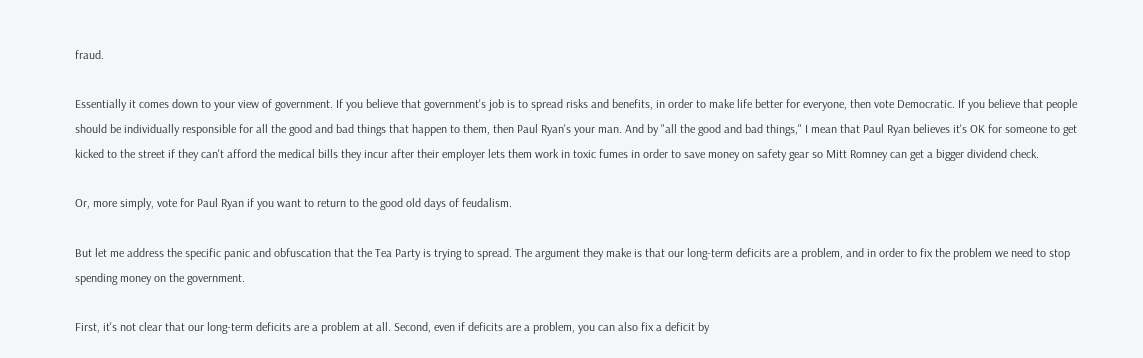fraud.

Essentially it comes down to your view of government. If you believe that government's job is to spread risks and benefits, in order to make life better for everyone, then vote Democratic. If you believe that people should be individually responsible for all the good and bad things that happen to them, then Paul Ryan's your man. And by "all the good and bad things," I mean that Paul Ryan believes it's OK for someone to get kicked to the street if they can't afford the medical bills they incur after their employer lets them work in toxic fumes in order to save money on safety gear so Mitt Romney can get a bigger dividend check.

Or, more simply, vote for Paul Ryan if you want to return to the good old days of feudalism.

But let me address the specific panic and obfuscation that the Tea Party is trying to spread. The argument they make is that our long-term deficits are a problem, and in order to fix the problem we need to stop spending money on the government.

First, it's not clear that our long-term deficits are a problem at all. Second, even if deficits are a problem, you can also fix a deficit by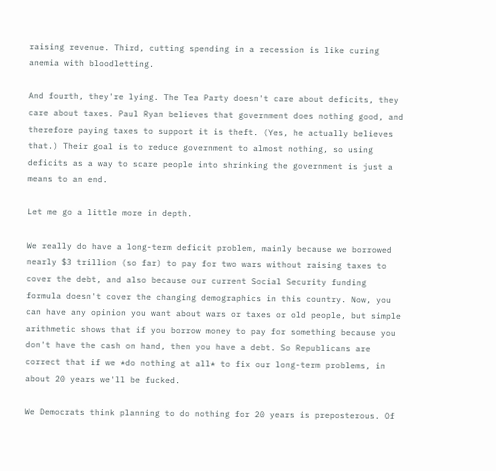raising revenue. Third, cutting spending in a recession is like curing anemia with bloodletting.

And fourth, they're lying. The Tea Party doesn't care about deficits, they care about taxes. Paul Ryan believes that government does nothing good, and therefore paying taxes to support it is theft. (Yes, he actually believes that.) Their goal is to reduce government to almost nothing, so using deficits as a way to scare people into shrinking the government is just a means to an end.

Let me go a little more in depth.

We really do have a long-term deficit problem, mainly because we borrowed nearly $3 trillion (so far) to pay for two wars without raising taxes to cover the debt, and also because our current Social Security funding formula doesn't cover the changing demographics in this country. Now, you can have any opinion you want about wars or taxes or old people, but simple arithmetic shows that if you borrow money to pay for something because you don't have the cash on hand, then you have a debt. So Republicans are correct that if we *do nothing at all* to fix our long-term problems, in about 20 years we'll be fucked.

We Democrats think planning to do nothing for 20 years is preposterous. Of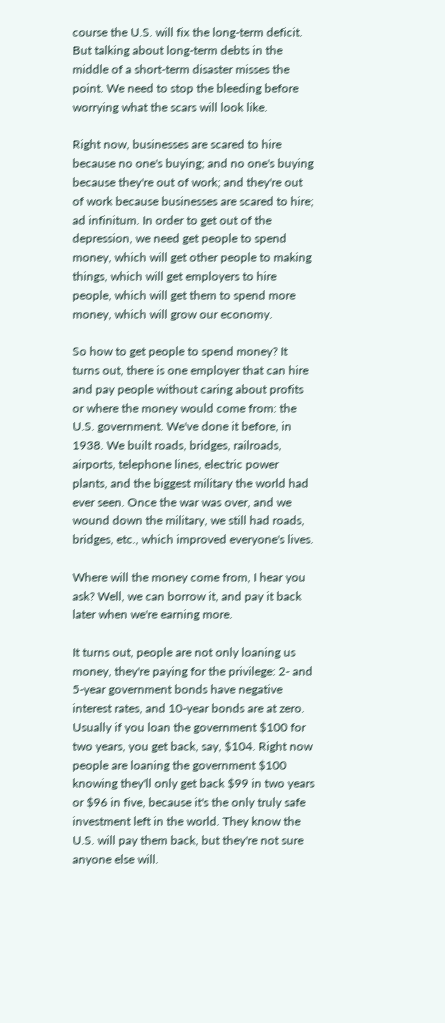course the U.S. will fix the long-term deficit. But talking about long-term debts in the middle of a short-term disaster misses the point. We need to stop the bleeding before worrying what the scars will look like.

Right now, businesses are scared to hire because no one's buying; and no one's buying because they're out of work; and they're out of work because businesses are scared to hire; ad infinitum. In order to get out of the depression, we need get people to spend money, which will get other people to making things, which will get employers to hire people, which will get them to spend more money, which will grow our economy.

So how to get people to spend money? It turns out, there is one employer that can hire and pay people without caring about profits or where the money would come from: the U.S. government. We've done it before, in 1938. We built roads, bridges, railroads, airports, telephone lines, electric power plants, and the biggest military the world had ever seen. Once the war was over, and we wound down the military, we still had roads, bridges, etc., which improved everyone's lives.

Where will the money come from, I hear you ask? Well, we can borrow it, and pay it back later when we're earning more.

It turns out, people are not only loaning us money, they're paying for the privilege: 2- and 5-year government bonds have negative interest rates, and 10-year bonds are at zero. Usually if you loan the government $100 for two years, you get back, say, $104. Right now people are loaning the government $100 knowing they'll only get back $99 in two years or $96 in five, because it's the only truly safe investment left in the world. They know the U.S. will pay them back, but they're not sure anyone else will.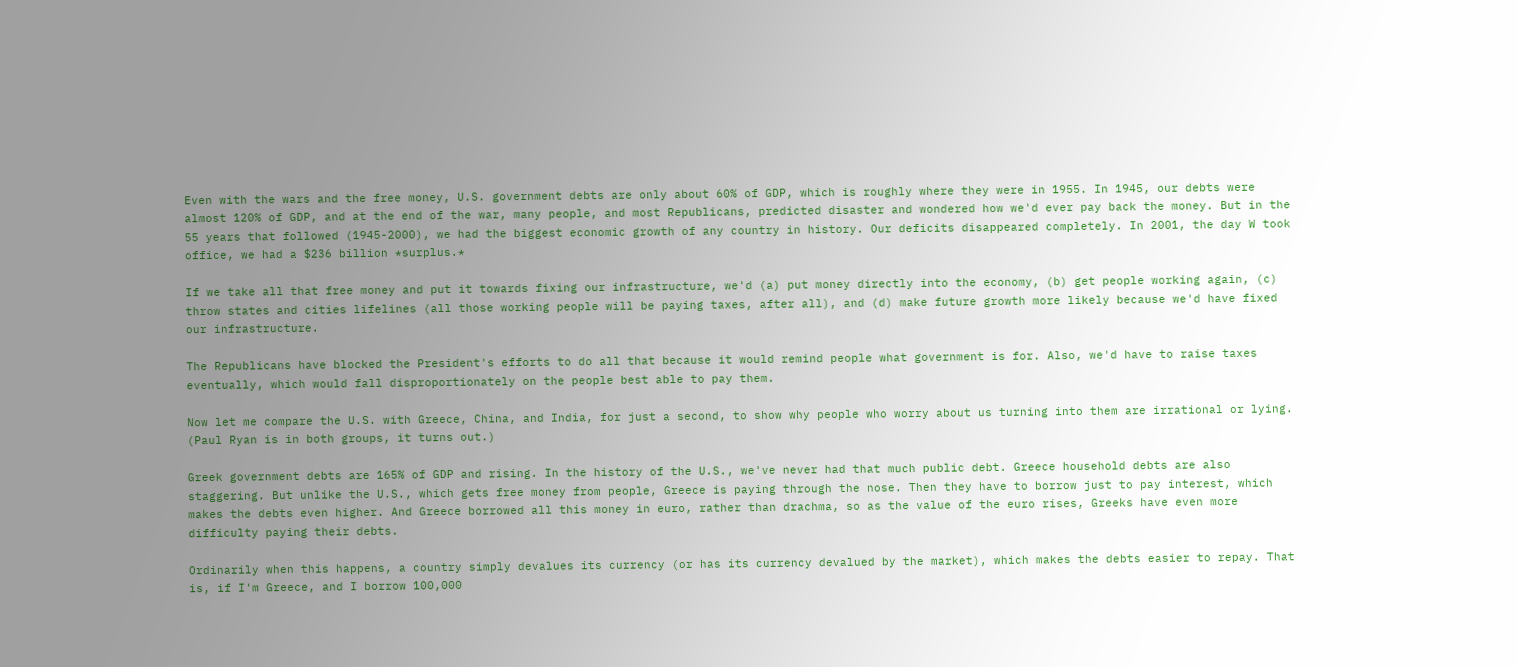Even with the wars and the free money, U.S. government debts are only about 60% of GDP, which is roughly where they were in 1955. In 1945, our debts were almost 120% of GDP, and at the end of the war, many people, and most Republicans, predicted disaster and wondered how we'd ever pay back the money. But in the 55 years that followed (1945-2000), we had the biggest economic growth of any country in history. Our deficits disappeared completely. In 2001, the day W took office, we had a $236 billion *surplus.*

If we take all that free money and put it towards fixing our infrastructure, we'd (a) put money directly into the economy, (b) get people working again, (c) throw states and cities lifelines (all those working people will be paying taxes, after all), and (d) make future growth more likely because we'd have fixed our infrastructure.

The Republicans have blocked the President's efforts to do all that because it would remind people what government is for. Also, we'd have to raise taxes eventually, which would fall disproportionately on the people best able to pay them.

Now let me compare the U.S. with Greece, China, and India, for just a second, to show why people who worry about us turning into them are irrational or lying. (Paul Ryan is in both groups, it turns out.)

Greek government debts are 165% of GDP and rising. In the history of the U.S., we've never had that much public debt. Greece household debts are also staggering. But unlike the U.S., which gets free money from people, Greece is paying through the nose. Then they have to borrow just to pay interest, which makes the debts even higher. And Greece borrowed all this money in euro, rather than drachma, so as the value of the euro rises, Greeks have even more difficulty paying their debts.

Ordinarily when this happens, a country simply devalues its currency (or has its currency devalued by the market), which makes the debts easier to repay. That is, if I'm Greece, and I borrow 100,000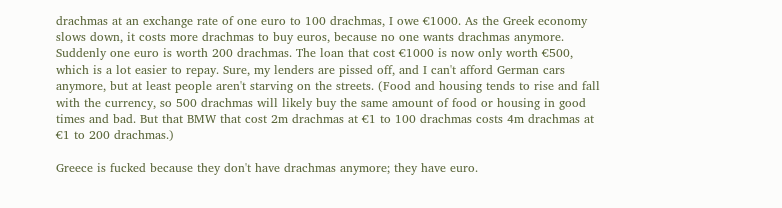drachmas at an exchange rate of one euro to 100 drachmas, I owe €1000. As the Greek economy slows down, it costs more drachmas to buy euros, because no one wants drachmas anymore. Suddenly one euro is worth 200 drachmas. The loan that cost €1000 is now only worth €500, which is a lot easier to repay. Sure, my lenders are pissed off, and I can't afford German cars anymore, but at least people aren't starving on the streets. (Food and housing tends to rise and fall with the currency, so 500 drachmas will likely buy the same amount of food or housing in good times and bad. But that BMW that cost 2m drachmas at €1 to 100 drachmas costs 4m drachmas at €1 to 200 drachmas.)

Greece is fucked because they don't have drachmas anymore; they have euro.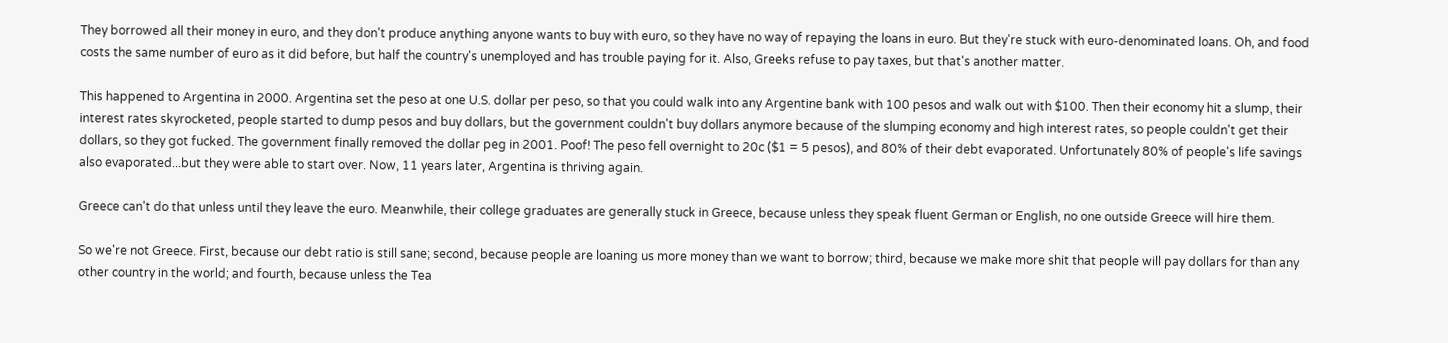They borrowed all their money in euro, and they don't produce anything anyone wants to buy with euro, so they have no way of repaying the loans in euro. But they're stuck with euro-denominated loans. Oh, and food costs the same number of euro as it did before, but half the country's unemployed and has trouble paying for it. Also, Greeks refuse to pay taxes, but that's another matter.

This happened to Argentina in 2000. Argentina set the peso at one U.S. dollar per peso, so that you could walk into any Argentine bank with 100 pesos and walk out with $100. Then their economy hit a slump, their interest rates skyrocketed, people started to dump pesos and buy dollars, but the government couldn't buy dollars anymore because of the slumping economy and high interest rates, so people couldn't get their dollars, so they got fucked. The government finally removed the dollar peg in 2001. Poof! The peso fell overnight to 20c ($1 = 5 pesos), and 80% of their debt evaporated. Unfortunately 80% of people's life savings also evaporated...but they were able to start over. Now, 11 years later, Argentina is thriving again.

Greece can't do that unless until they leave the euro. Meanwhile, their college graduates are generally stuck in Greece, because unless they speak fluent German or English, no one outside Greece will hire them.

So we're not Greece. First, because our debt ratio is still sane; second, because people are loaning us more money than we want to borrow; third, because we make more shit that people will pay dollars for than any other country in the world; and fourth, because unless the Tea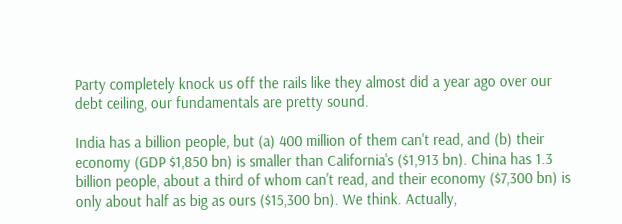Party completely knock us off the rails like they almost did a year ago over our debt ceiling, our fundamentals are pretty sound.

India has a billion people, but (a) 400 million of them can't read, and (b) their economy (GDP $1,850 bn) is smaller than California's ($1,913 bn). China has 1.3 billion people, about a third of whom can't read, and their economy ($7,300 bn) is only about half as big as ours ($15,300 bn). We think. Actually,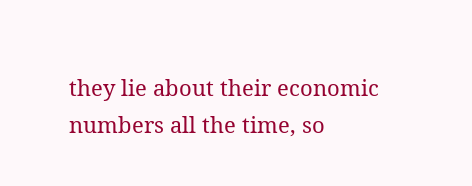they lie about their economic numbers all the time, so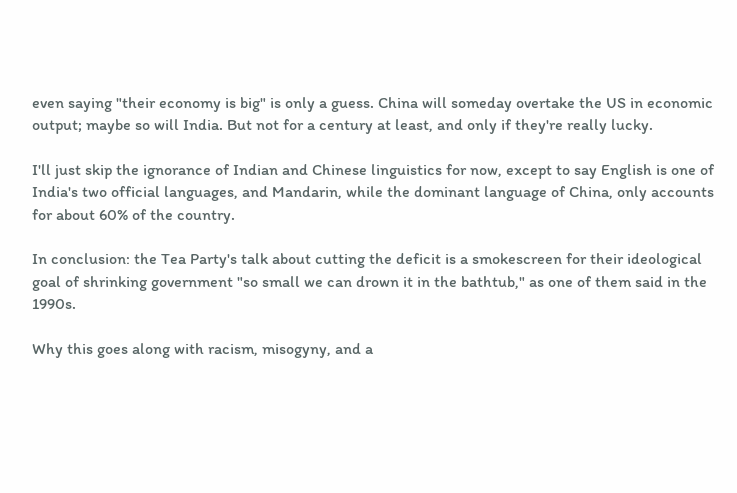even saying "their economy is big" is only a guess. China will someday overtake the US in economic output; maybe so will India. But not for a century at least, and only if they're really lucky.

I'll just skip the ignorance of Indian and Chinese linguistics for now, except to say English is one of India's two official languages, and Mandarin, while the dominant language of China, only accounts for about 60% of the country.

In conclusion: the Tea Party's talk about cutting the deficit is a smokescreen for their ideological goal of shrinking government "so small we can drown it in the bathtub," as one of them said in the 1990s.

Why this goes along with racism, misogyny, and a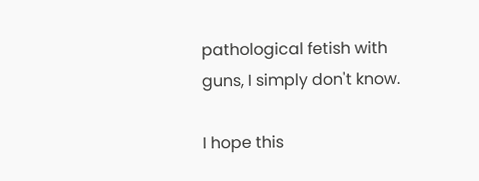pathological fetish with guns, I simply don't know.

I hope this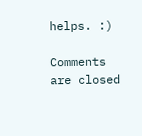helps. :)

Comments are closed